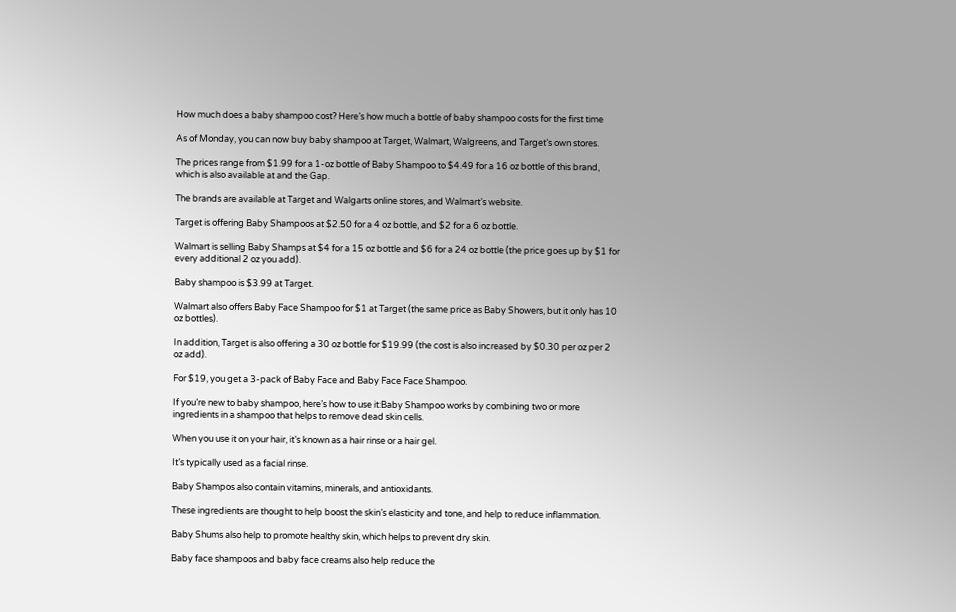How much does a baby shampoo cost? Here’s how much a bottle of baby shampoo costs for the first time

As of Monday, you can now buy baby shampoo at Target, Walmart, Walgreens, and Target’s own stores.

The prices range from $1.99 for a 1-oz bottle of Baby Shampoo to $4.49 for a 16 oz bottle of this brand, which is also available at and the Gap.

The brands are available at Target and Walgarts online stores, and Walmart’s website.

Target is offering Baby Shampoos at $2.50 for a 4 oz bottle, and $2 for a 6 oz bottle.

Walmart is selling Baby Shamps at $4 for a 15 oz bottle and $6 for a 24 oz bottle (the price goes up by $1 for every additional 2 oz you add).

Baby shampoo is $3.99 at Target.

Walmart also offers Baby Face Shampoo for $1 at Target (the same price as Baby Showers, but it only has 10 oz bottles).

In addition, Target is also offering a 30 oz bottle for $19.99 (the cost is also increased by $0.30 per oz per 2 oz add).

For $19, you get a 3-pack of Baby Face and Baby Face Face Shampoo.

If you’re new to baby shampoo, here’s how to use it:Baby Shampoo works by combining two or more ingredients in a shampoo that helps to remove dead skin cells.

When you use it on your hair, it’s known as a hair rinse or a hair gel.

It’s typically used as a facial rinse.

Baby Shampos also contain vitamins, minerals, and antioxidants.

These ingredients are thought to help boost the skin’s elasticity and tone, and help to reduce inflammation.

Baby Shums also help to promote healthy skin, which helps to prevent dry skin.

Baby face shampoos and baby face creams also help reduce the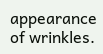appearance of wrinkles.